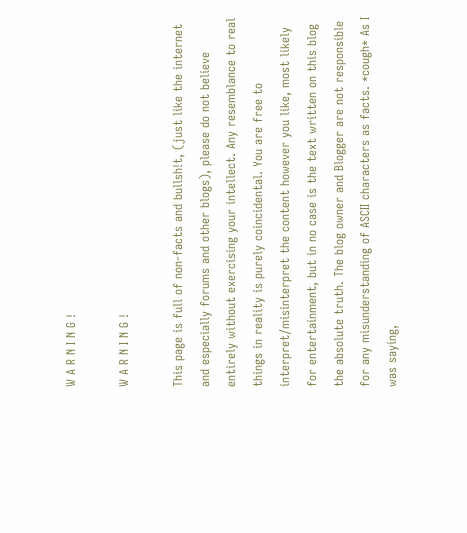W A R N I N G !

W A R N I N G !

This page is full of non-facts and bullsh!t, (just like the internet and especially forums and other blogs), please do not believe entirely without exercising your intellect. Any resemblance to real things in reality is purely coincidental. You are free to interpret/misinterpret the content however you like, most likely for entertainment, but in no case is the text written on this blog the absolute truth. The blog owner and Blogger are not responsible for any misunderstanding of ASCII characters as facts. *cough* As I was saying,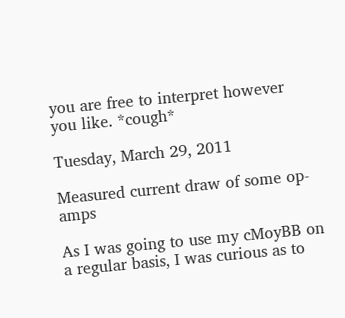you are free to interpret however you like. *cough*

Tuesday, March 29, 2011

Measured current draw of some op-amps

As I was going to use my cMoyBB on a regular basis, I was curious as to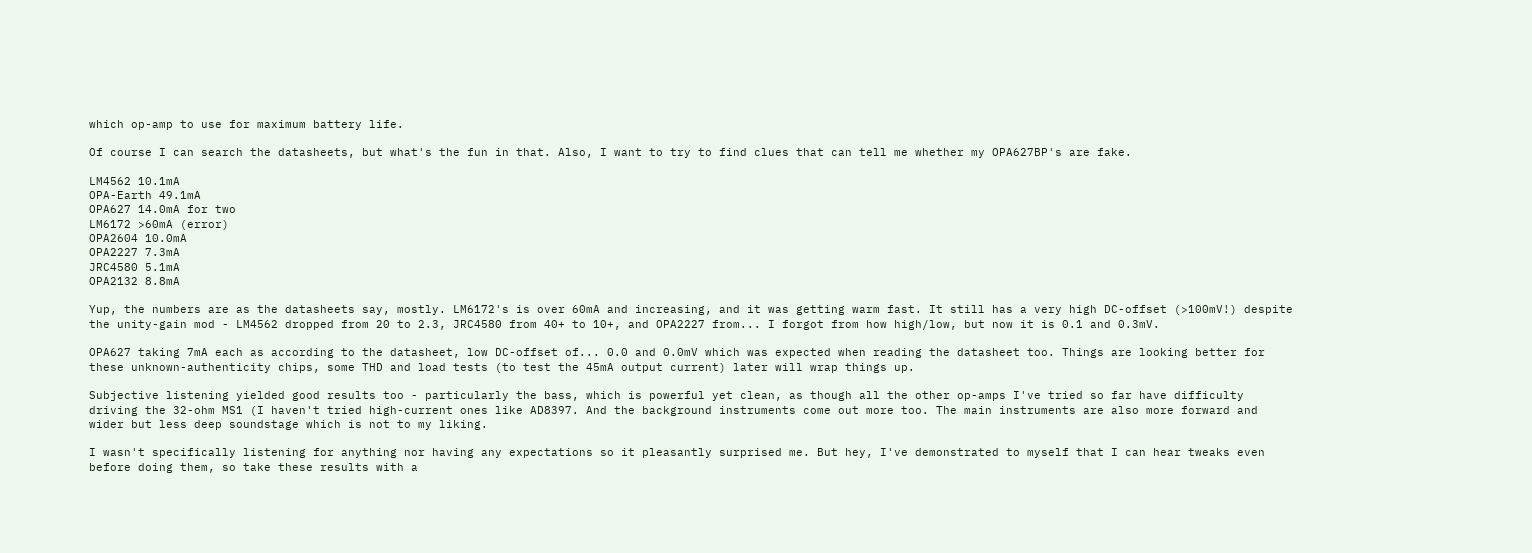which op-amp to use for maximum battery life.

Of course I can search the datasheets, but what's the fun in that. Also, I want to try to find clues that can tell me whether my OPA627BP's are fake.

LM4562 10.1mA
OPA-Earth 49.1mA
OPA627 14.0mA for two
LM6172 >60mA (error)
OPA2604 10.0mA
OPA2227 7.3mA
JRC4580 5.1mA
OPA2132 8.8mA

Yup, the numbers are as the datasheets say, mostly. LM6172's is over 60mA and increasing, and it was getting warm fast. It still has a very high DC-offset (>100mV!) despite the unity-gain mod - LM4562 dropped from 20 to 2.3, JRC4580 from 40+ to 10+, and OPA2227 from... I forgot from how high/low, but now it is 0.1 and 0.3mV.

OPA627 taking 7mA each as according to the datasheet, low DC-offset of... 0.0 and 0.0mV which was expected when reading the datasheet too. Things are looking better for these unknown-authenticity chips, some THD and load tests (to test the 45mA output current) later will wrap things up.

Subjective listening yielded good results too - particularly the bass, which is powerful yet clean, as though all the other op-amps I've tried so far have difficulty driving the 32-ohm MS1 (I haven't tried high-current ones like AD8397. And the background instruments come out more too. The main instruments are also more forward and wider but less deep soundstage which is not to my liking.

I wasn't specifically listening for anything nor having any expectations so it pleasantly surprised me. But hey, I've demonstrated to myself that I can hear tweaks even before doing them, so take these results with a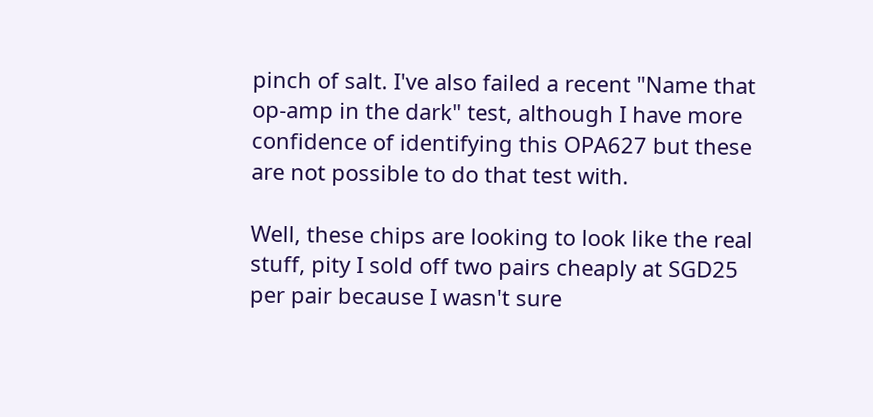pinch of salt. I've also failed a recent "Name that op-amp in the dark" test, although I have more confidence of identifying this OPA627 but these are not possible to do that test with.

Well, these chips are looking to look like the real stuff, pity I sold off two pairs cheaply at SGD25 per pair because I wasn't sure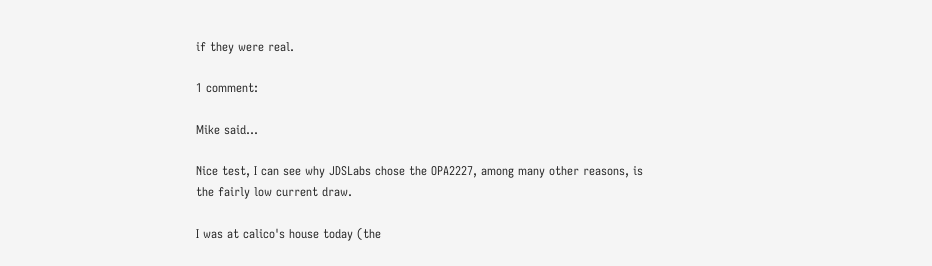if they were real.

1 comment:

Mike said...

Nice test, I can see why JDSLabs chose the OPA2227, among many other reasons, is the fairly low current draw.

I was at calico's house today (the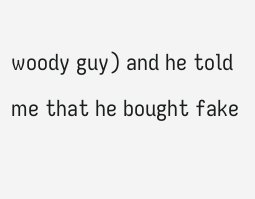woody guy) and he told me that he bought fake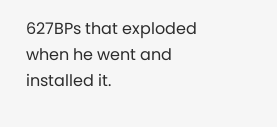627BPs that exploded when he went and installed it.